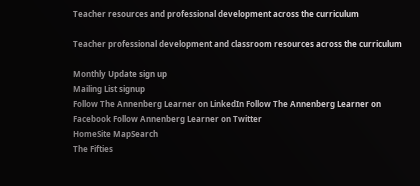Teacher resources and professional development across the curriculum

Teacher professional development and classroom resources across the curriculum

Monthly Update sign up
Mailing List signup
Follow The Annenberg Learner on LinkedIn Follow The Annenberg Learner on Facebook Follow Annenberg Learner on Twitter
HomeSite MapSearch
The Fifties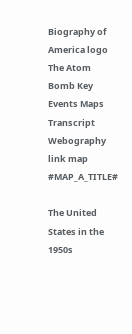Biography of America logo
The Atom Bomb Key Events Maps Transcript Webography
link map #MAP_A_TITLE#

The United States in the 1950s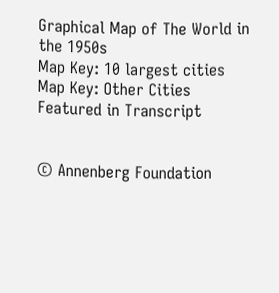Graphical Map of The World in the 1950s
Map Key: 10 largest cities
Map Key: Other Cities Featured in Transcript


© Annenberg Foundation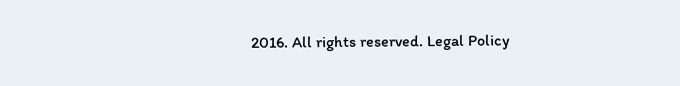2016. All rights reserved. Legal Policy